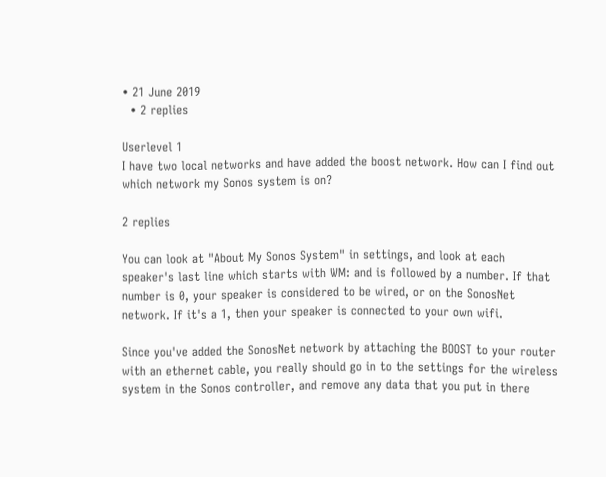• 21 June 2019
  • 2 replies

Userlevel 1
I have two local networks and have added the boost network. How can I find out which network my Sonos system is on?

2 replies

You can look at "About My Sonos System" in settings, and look at each speaker's last line which starts with WM: and is followed by a number. If that number is 0, your speaker is considered to be wired, or on the SonosNet network. If it's a 1, then your speaker is connected to your own wifi.

Since you've added the SonosNet network by attaching the BOOST to your router with an ethernet cable, you really should go in to the settings for the wireless system in the Sonos controller, and remove any data that you put in there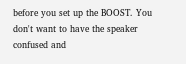before you set up the BOOST. You don't want to have the speaker confused and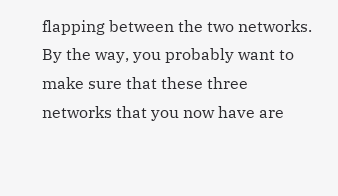flapping between the two networks.
By the way, you probably want to make sure that these three networks that you now have are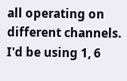all operating on different channels. I'd be using 1, 6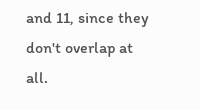and 11, since they don't overlap at all.